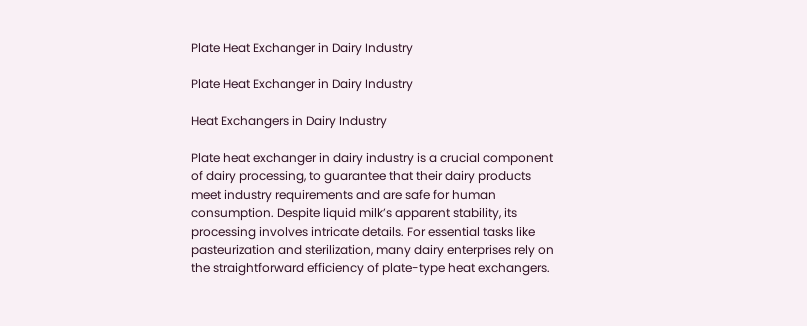Plate Heat Exchanger in Dairy Industry

Plate Heat Exchanger in Dairy Industry

Heat Exchangers in Dairy Industry

Plate heat exchanger in dairy industry is a crucial component of dairy processing, to guarantee that their dairy products meet industry requirements and are safe for human consumption. Despite liquid milk’s apparent stability, its processing involves intricate details. For essential tasks like pasteurization and sterilization, many dairy enterprises rely on the straightforward efficiency of plate-type heat exchangers.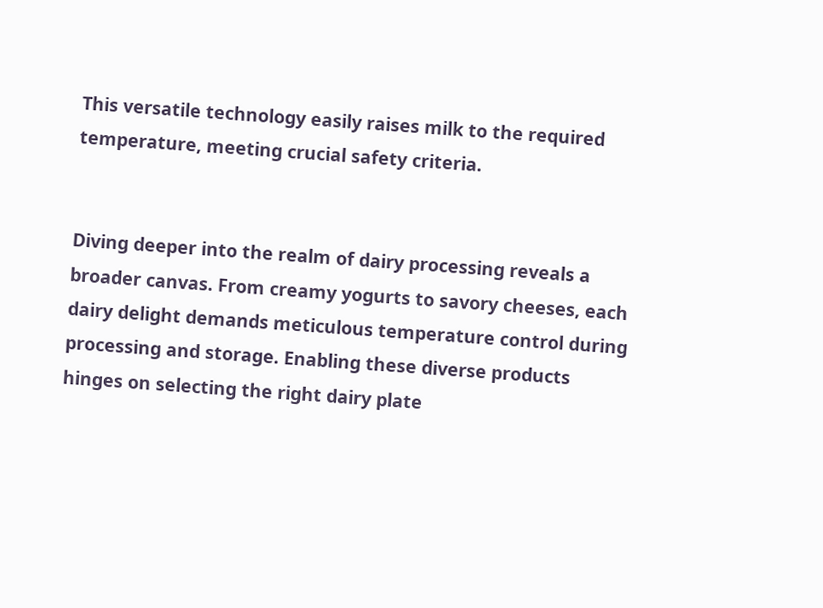This versatile technology easily raises milk to the required temperature, meeting crucial safety criteria.


Diving deeper into the realm of dairy processing reveals a broader canvas. From creamy yogurts to savory cheeses, each dairy delight demands meticulous temperature control during processing and storage. Enabling these diverse products hinges on selecting the right dairy plate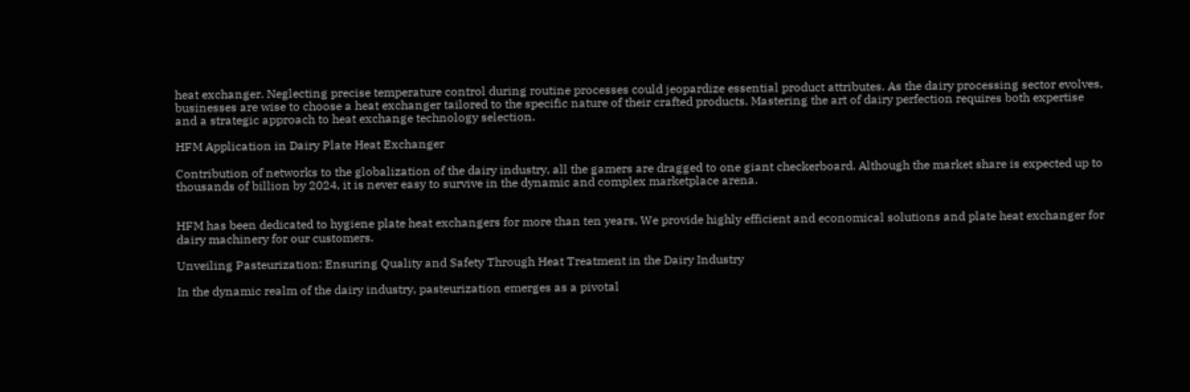heat exchanger. Neglecting precise temperature control during routine processes could jeopardize essential product attributes. As the dairy processing sector evolves, businesses are wise to choose a heat exchanger tailored to the specific nature of their crafted products. Mastering the art of dairy perfection requires both expertise and a strategic approach to heat exchange technology selection.

HFM Application in Dairy Plate Heat Exchanger

Contribution of networks to the globalization of the dairy industry, all the gamers are dragged to one giant checkerboard. Although the market share is expected up to thousands of billion by 2024, it is never easy to survive in the dynamic and complex marketplace arena.


HFM has been dedicated to hygiene plate heat exchangers for more than ten years. We provide highly efficient and economical solutions and plate heat exchanger for dairy machinery for our customers.

Unveiling Pasteurization: Ensuring Quality and Safety Through Heat Treatment in the Dairy Industry

In the dynamic realm of the dairy industry, pasteurization emerges as a pivotal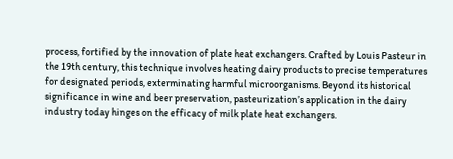process, fortified by the innovation of plate heat exchangers. Crafted by Louis Pasteur in the 19th century, this technique involves heating dairy products to precise temperatures for designated periods, exterminating harmful microorganisms. Beyond its historical significance in wine and beer preservation, pasteurization’s application in the dairy industry today hinges on the efficacy of milk plate heat exchangers.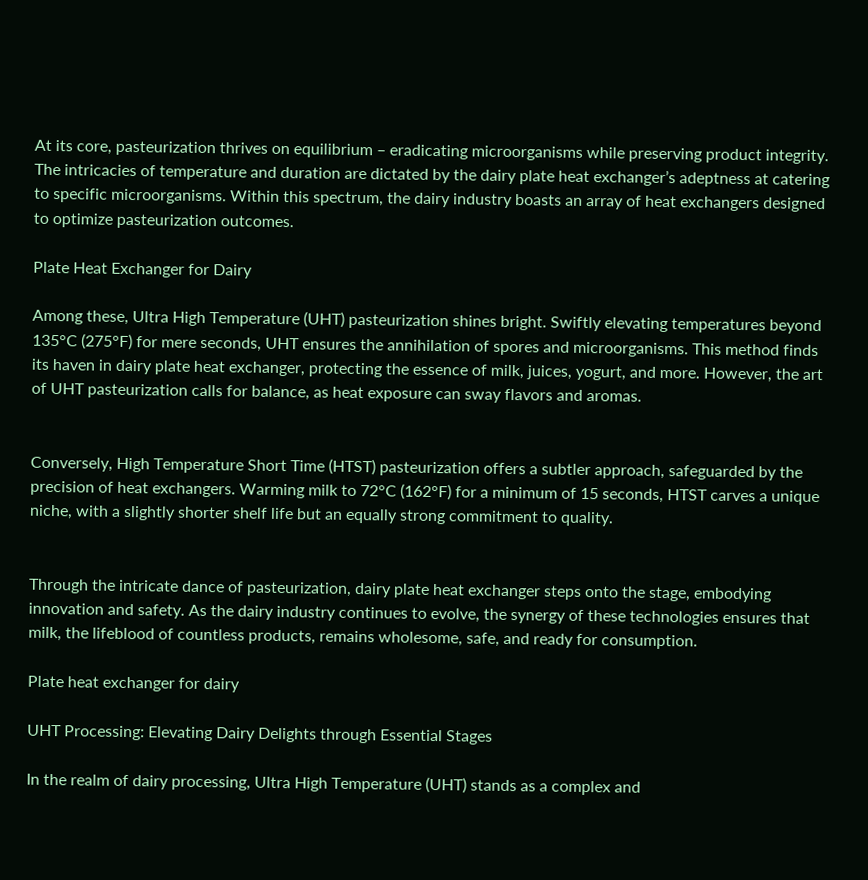At its core, pasteurization thrives on equilibrium – eradicating microorganisms while preserving product integrity. The intricacies of temperature and duration are dictated by the dairy plate heat exchanger’s adeptness at catering to specific microorganisms. Within this spectrum, the dairy industry boasts an array of heat exchangers designed to optimize pasteurization outcomes.

Plate Heat Exchanger for Dairy

Among these, Ultra High Temperature (UHT) pasteurization shines bright. Swiftly elevating temperatures beyond 135°C (275°F) for mere seconds, UHT ensures the annihilation of spores and microorganisms. This method finds its haven in dairy plate heat exchanger, protecting the essence of milk, juices, yogurt, and more. However, the art of UHT pasteurization calls for balance, as heat exposure can sway flavors and aromas.


Conversely, High Temperature Short Time (HTST) pasteurization offers a subtler approach, safeguarded by the precision of heat exchangers. Warming milk to 72°C (162°F) for a minimum of 15 seconds, HTST carves a unique niche, with a slightly shorter shelf life but an equally strong commitment to quality.


Through the intricate dance of pasteurization, dairy plate heat exchanger steps onto the stage, embodying innovation and safety. As the dairy industry continues to evolve, the synergy of these technologies ensures that milk, the lifeblood of countless products, remains wholesome, safe, and ready for consumption.

Plate heat exchanger for dairy

UHT Processing: Elevating Dairy Delights through Essential Stages

In the realm of dairy processing, Ultra High Temperature (UHT) stands as a complex and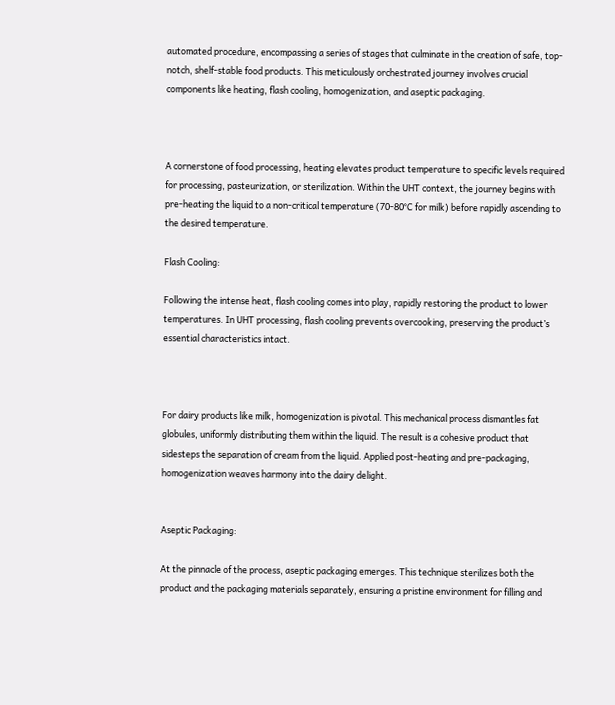automated procedure, encompassing a series of stages that culminate in the creation of safe, top-notch, shelf-stable food products. This meticulously orchestrated journey involves crucial components like heating, flash cooling, homogenization, and aseptic packaging.



A cornerstone of food processing, heating elevates product temperature to specific levels required for processing, pasteurization, or sterilization. Within the UHT context, the journey begins with pre-heating the liquid to a non-critical temperature (70-80°C for milk) before rapidly ascending to the desired temperature.

Flash Cooling:

Following the intense heat, flash cooling comes into play, rapidly restoring the product to lower temperatures. In UHT processing, flash cooling prevents overcooking, preserving the product’s essential characteristics intact.



For dairy products like milk, homogenization is pivotal. This mechanical process dismantles fat globules, uniformly distributing them within the liquid. The result is a cohesive product that sidesteps the separation of cream from the liquid. Applied post-heating and pre-packaging, homogenization weaves harmony into the dairy delight.


Aseptic Packaging:

At the pinnacle of the process, aseptic packaging emerges. This technique sterilizes both the product and the packaging materials separately, ensuring a pristine environment for filling and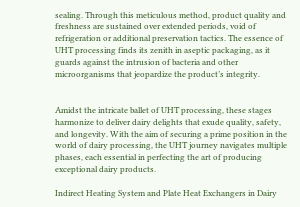sealing. Through this meticulous method, product quality and freshness are sustained over extended periods, void of refrigeration or additional preservation tactics. The essence of UHT processing finds its zenith in aseptic packaging, as it guards against the intrusion of bacteria and other microorganisms that jeopardize the product’s integrity.


Amidst the intricate ballet of UHT processing, these stages harmonize to deliver dairy delights that exude quality, safety, and longevity. With the aim of securing a prime position in the world of dairy processing, the UHT journey navigates multiple phases, each essential in perfecting the art of producing exceptional dairy products.

Indirect Heating System and Plate Heat Exchangers in Dairy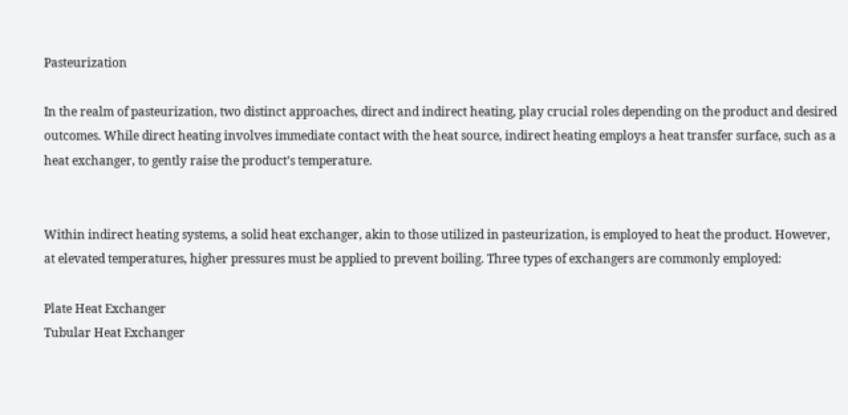Pasteurization

In the realm of pasteurization, two distinct approaches, direct and indirect heating, play crucial roles depending on the product and desired outcomes. While direct heating involves immediate contact with the heat source, indirect heating employs a heat transfer surface, such as a heat exchanger, to gently raise the product’s temperature.


Within indirect heating systems, a solid heat exchanger, akin to those utilized in pasteurization, is employed to heat the product. However, at elevated temperatures, higher pressures must be applied to prevent boiling. Three types of exchangers are commonly employed:

Plate Heat Exchanger
Tubular Heat Exchanger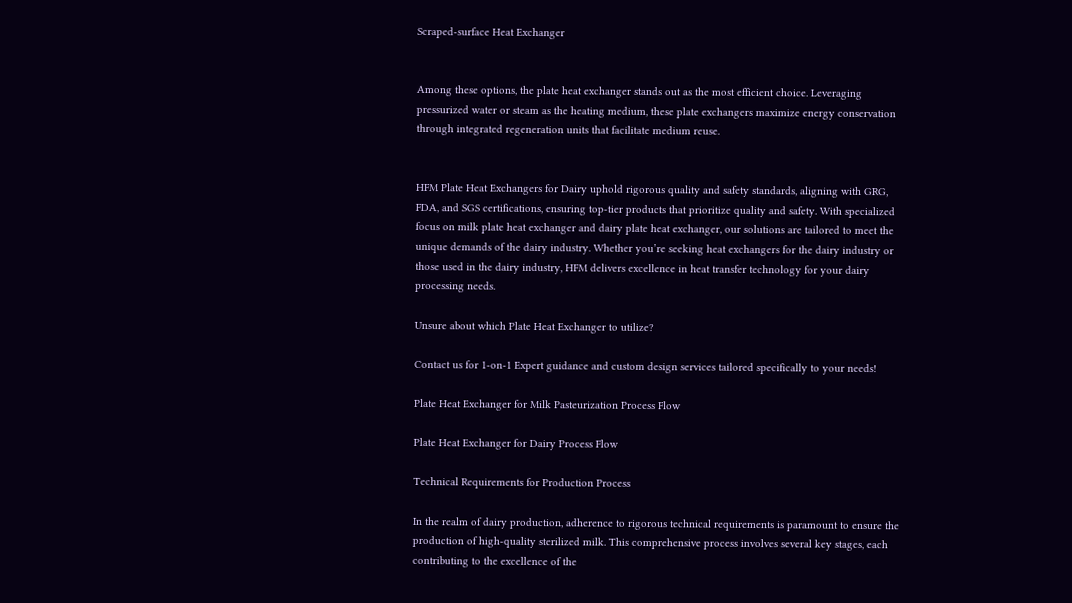Scraped-surface Heat Exchanger


Among these options, the plate heat exchanger stands out as the most efficient choice. Leveraging pressurized water or steam as the heating medium, these plate exchangers maximize energy conservation through integrated regeneration units that facilitate medium reuse.


HFM Plate Heat Exchangers for Dairy uphold rigorous quality and safety standards, aligning with GRG, FDA, and SGS certifications, ensuring top-tier products that prioritize quality and safety. With specialized focus on milk plate heat exchanger and dairy plate heat exchanger, our solutions are tailored to meet the unique demands of the dairy industry. Whether you’re seeking heat exchangers for the dairy industry or those used in the dairy industry, HFM delivers excellence in heat transfer technology for your dairy processing needs.

Unsure about which Plate Heat Exchanger to utilize?

Contact us for 1-on-1 Expert guidance and custom design services tailored specifically to your needs!

Plate Heat Exchanger for Milk Pasteurization Process Flow

Plate Heat Exchanger for Dairy Process Flow

Technical Requirements for Production Process

In the realm of dairy production, adherence to rigorous technical requirements is paramount to ensure the production of high-quality sterilized milk. This comprehensive process involves several key stages, each contributing to the excellence of the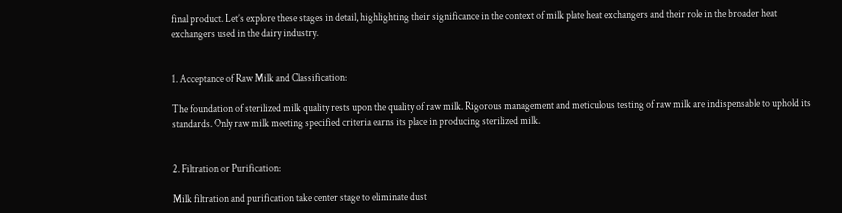final product. Let’s explore these stages in detail, highlighting their significance in the context of milk plate heat exchangers and their role in the broader heat exchangers used in the dairy industry.


1. Acceptance of Raw Milk and Classification:

The foundation of sterilized milk quality rests upon the quality of raw milk. Rigorous management and meticulous testing of raw milk are indispensable to uphold its standards. Only raw milk meeting specified criteria earns its place in producing sterilized milk.


2. Filtration or Purification:

Milk filtration and purification take center stage to eliminate dust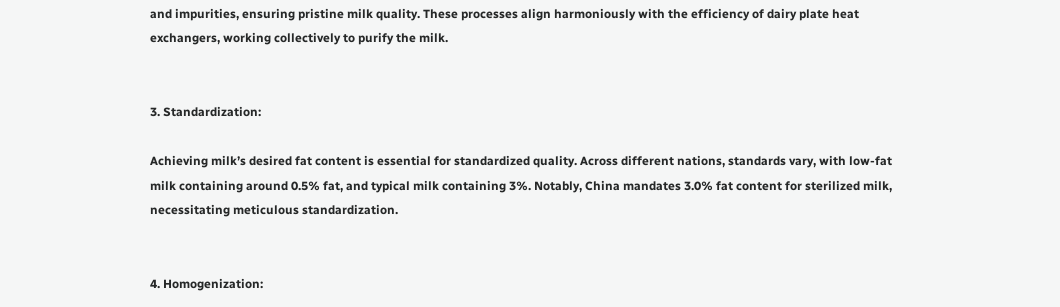and impurities, ensuring pristine milk quality. These processes align harmoniously with the efficiency of dairy plate heat exchangers, working collectively to purify the milk.


3. Standardization:

Achieving milk’s desired fat content is essential for standardized quality. Across different nations, standards vary, with low-fat milk containing around 0.5% fat, and typical milk containing 3%. Notably, China mandates 3.0% fat content for sterilized milk, necessitating meticulous standardization.


4. Homogenization: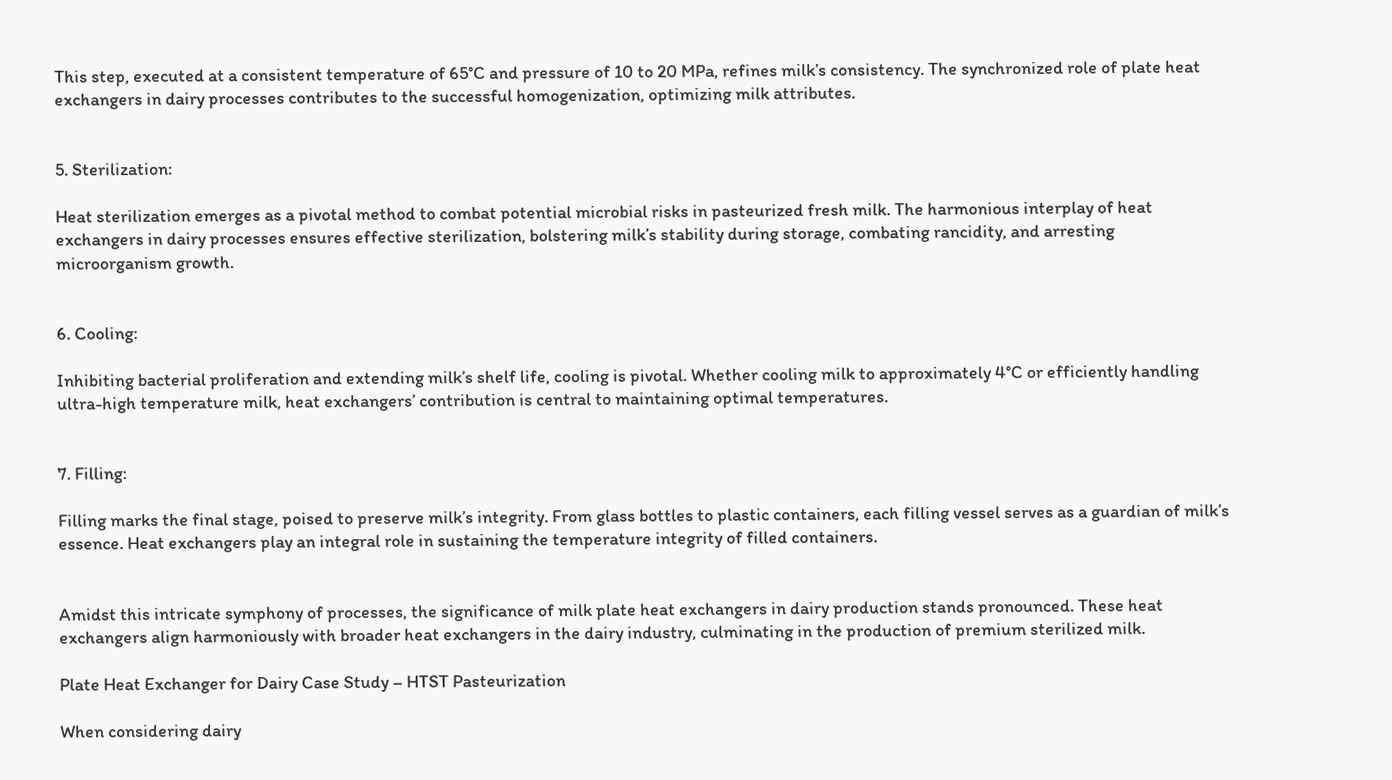This step, executed at a consistent temperature of 65°C and pressure of 10 to 20 MPa, refines milk’s consistency. The synchronized role of plate heat exchangers in dairy processes contributes to the successful homogenization, optimizing milk attributes.


5. Sterilization:

Heat sterilization emerges as a pivotal method to combat potential microbial risks in pasteurized fresh milk. The harmonious interplay of heat exchangers in dairy processes ensures effective sterilization, bolstering milk’s stability during storage, combating rancidity, and arresting microorganism growth.


6. Cooling:

Inhibiting bacterial proliferation and extending milk’s shelf life, cooling is pivotal. Whether cooling milk to approximately 4°C or efficiently handling ultra-high temperature milk, heat exchangers’ contribution is central to maintaining optimal temperatures.


7. Filling:

Filling marks the final stage, poised to preserve milk’s integrity. From glass bottles to plastic containers, each filling vessel serves as a guardian of milk’s essence. Heat exchangers play an integral role in sustaining the temperature integrity of filled containers.


Amidst this intricate symphony of processes, the significance of milk plate heat exchangers in dairy production stands pronounced. These heat exchangers align harmoniously with broader heat exchangers in the dairy industry, culminating in the production of premium sterilized milk.

Plate Heat Exchanger for Dairy Case Study – HTST Pasteurization

When considering dairy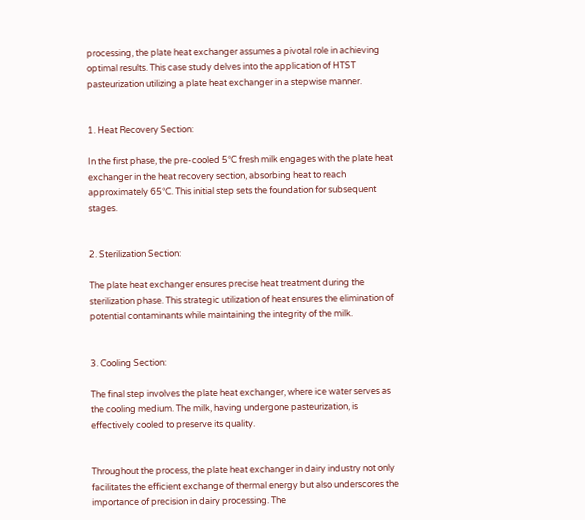processing, the plate heat exchanger assumes a pivotal role in achieving optimal results. This case study delves into the application of HTST pasteurization utilizing a plate heat exchanger in a stepwise manner.


1. Heat Recovery Section:

In the first phase, the pre-cooled 5°C fresh milk engages with the plate heat exchanger in the heat recovery section, absorbing heat to reach approximately 65°C. This initial step sets the foundation for subsequent stages.


2. Sterilization Section:

The plate heat exchanger ensures precise heat treatment during the sterilization phase. This strategic utilization of heat ensures the elimination of potential contaminants while maintaining the integrity of the milk.


3. Cooling Section:

The final step involves the plate heat exchanger, where ice water serves as the cooling medium. The milk, having undergone pasteurization, is effectively cooled to preserve its quality.


Throughout the process, the plate heat exchanger in dairy industry not only facilitates the efficient exchange of thermal energy but also underscores the importance of precision in dairy processing. The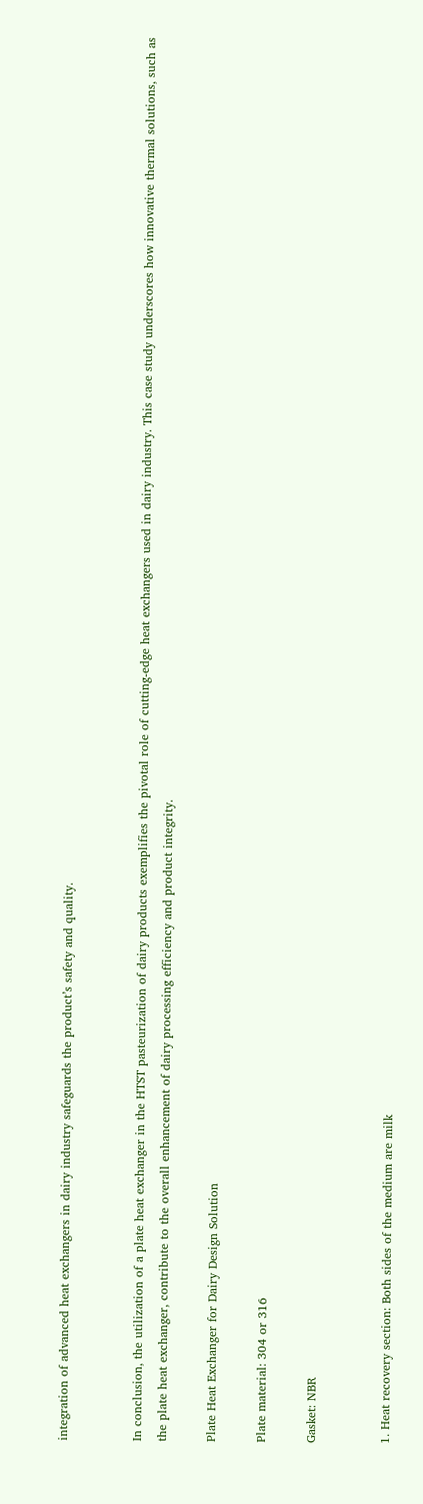integration of advanced heat exchangers in dairy industry safeguards the product’s safety and quality.


In conclusion, the utilization of a plate heat exchanger in the HTST pasteurization of dairy products exemplifies the pivotal role of cutting-edge heat exchangers used in dairy industry. This case study underscores how innovative thermal solutions, such as the plate heat exchanger, contribute to the overall enhancement of dairy processing efficiency and product integrity.

Plate Heat Exchanger for Dairy Design Solution

Plate material: 304 or 316

Gasket: NBR


1. Heat recovery section: Both sides of the medium are milk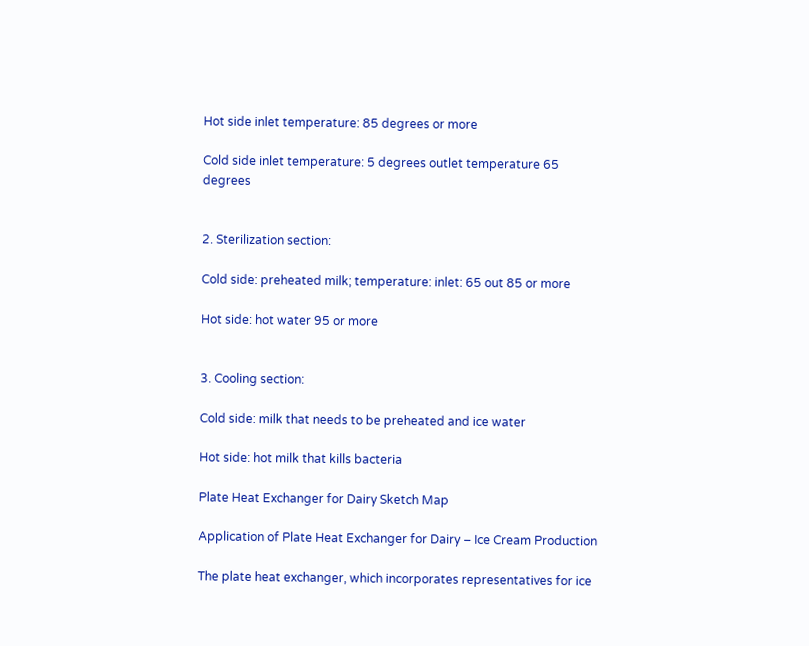Hot side inlet temperature: 85 degrees or more

Cold side inlet temperature: 5 degrees outlet temperature 65 degrees


2. Sterilization section:

Cold side: preheated milk; temperature: inlet: 65 out 85 or more

Hot side: hot water 95 or more


3. Cooling section:

Cold side: milk that needs to be preheated and ice water

Hot side: hot milk that kills bacteria

Plate Heat Exchanger for Dairy Sketch Map

Application of Plate Heat Exchanger for Dairy – Ice Cream Production

The plate heat exchanger, which incorporates representatives for ice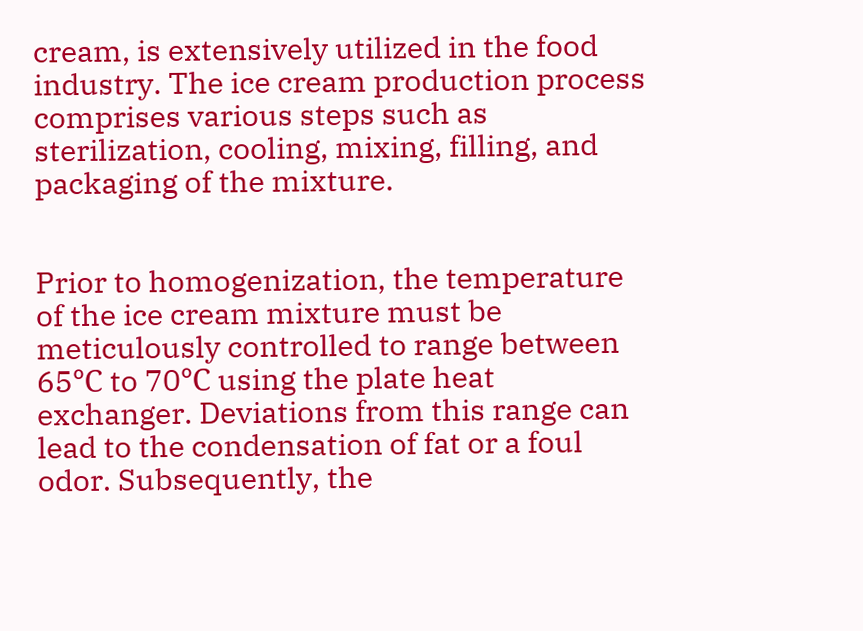cream, is extensively utilized in the food industry. The ice cream production process comprises various steps such as sterilization, cooling, mixing, filling, and packaging of the mixture.


Prior to homogenization, the temperature of the ice cream mixture must be meticulously controlled to range between 65℃ to 70℃ using the plate heat exchanger. Deviations from this range can lead to the condensation of fat or a foul odor. Subsequently, the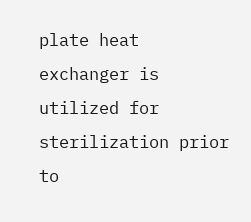plate heat exchanger is utilized for sterilization prior to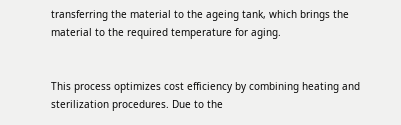transferring the material to the ageing tank, which brings the material to the required temperature for aging.


This process optimizes cost efficiency by combining heating and sterilization procedures. Due to the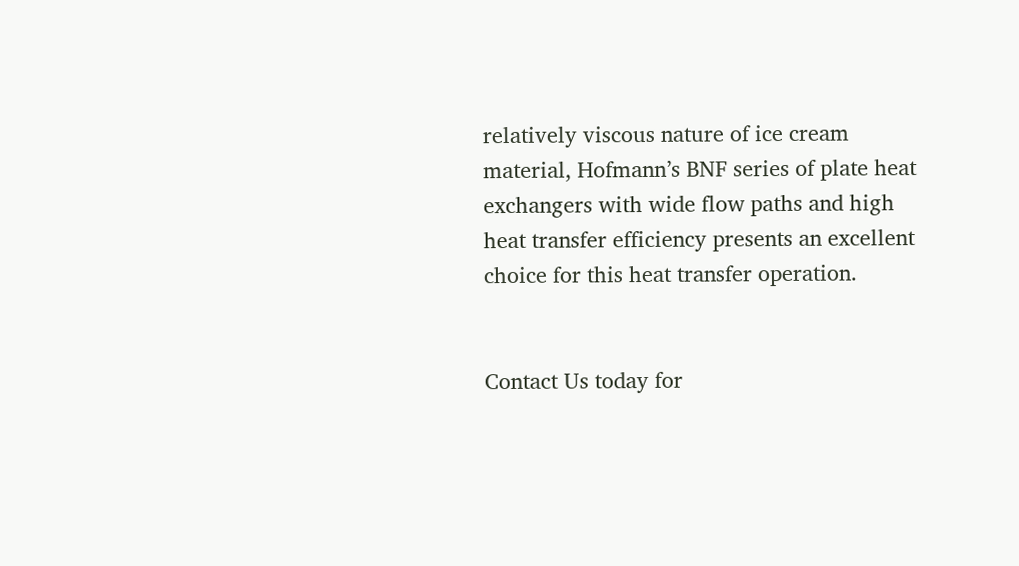relatively viscous nature of ice cream material, Hofmann’s BNF series of plate heat exchangers with wide flow paths and high heat transfer efficiency presents an excellent choice for this heat transfer operation.


Contact Us today for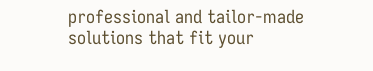professional and tailor-made solutions that fit your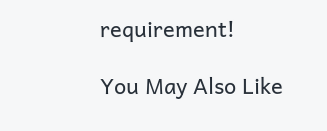requirement!

You May Also Like